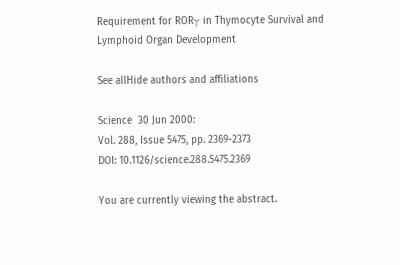Requirement for RORγ in Thymocyte Survival and Lymphoid Organ Development

See allHide authors and affiliations

Science  30 Jun 2000:
Vol. 288, Issue 5475, pp. 2369-2373
DOI: 10.1126/science.288.5475.2369

You are currently viewing the abstract.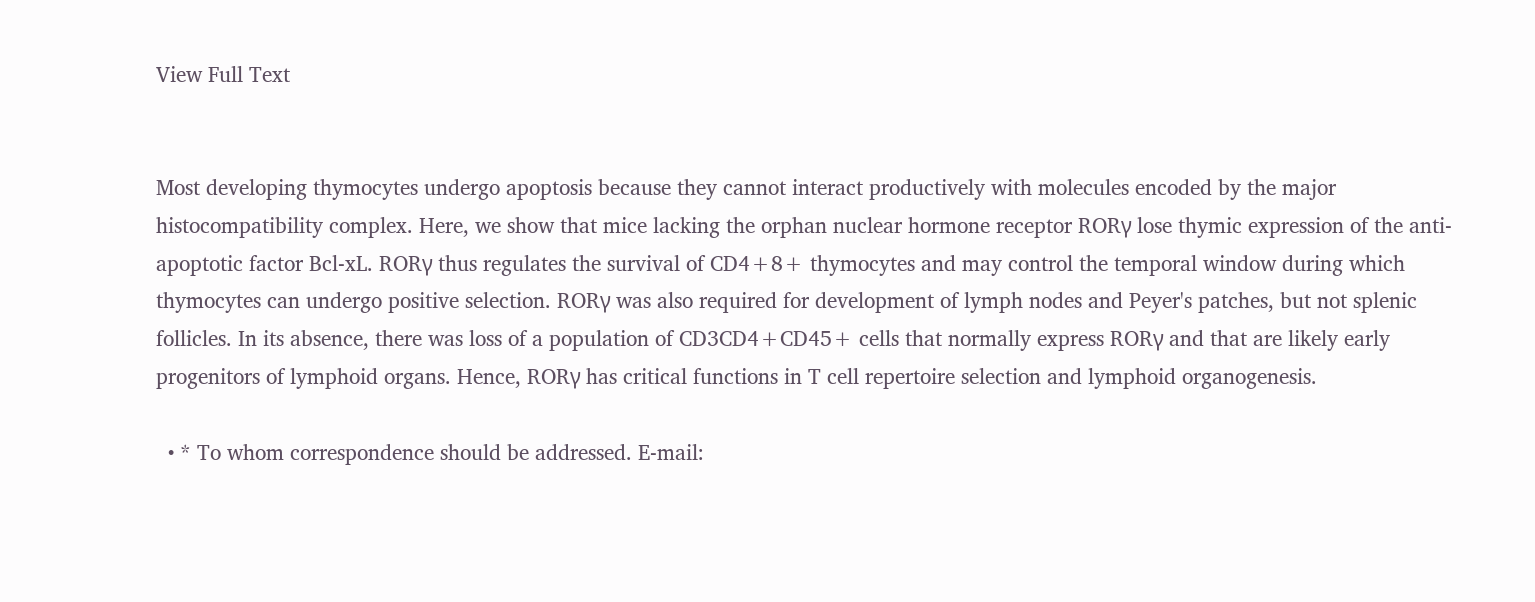View Full Text


Most developing thymocytes undergo apoptosis because they cannot interact productively with molecules encoded by the major histocompatibility complex. Here, we show that mice lacking the orphan nuclear hormone receptor RORγ lose thymic expression of the anti-apoptotic factor Bcl-xL. RORγ thus regulates the survival of CD4+8+ thymocytes and may control the temporal window during which thymocytes can undergo positive selection. RORγ was also required for development of lymph nodes and Peyer's patches, but not splenic follicles. In its absence, there was loss of a population of CD3CD4+CD45+ cells that normally express RORγ and that are likely early progenitors of lymphoid organs. Hence, RORγ has critical functions in T cell repertoire selection and lymphoid organogenesis.

  • * To whom correspondence should be addressed. E-mail: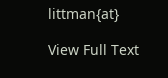littman{at}

View Full Text